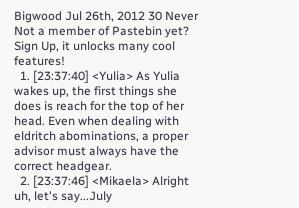Bigwood Jul 26th, 2012 30 Never
Not a member of Pastebin yet? Sign Up, it unlocks many cool features!
  1. [23:37:40] <Yulia> As Yulia wakes up, the first things she does is reach for the top of her head. Even when dealing with eldritch abominations, a proper advisor must always have the correct headgear.
  2. [23:37:46] <Mikaela> Alright uh, let's say...July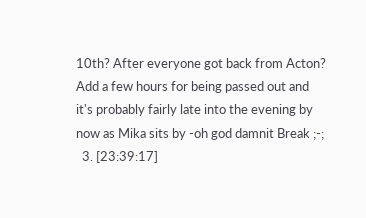10th? After everyone got back from Acton? Add a few hours for being passed out and it's probably fairly late into the evening by now as Mika sits by -oh god damnit Break ;-;
  3. [23:39:17]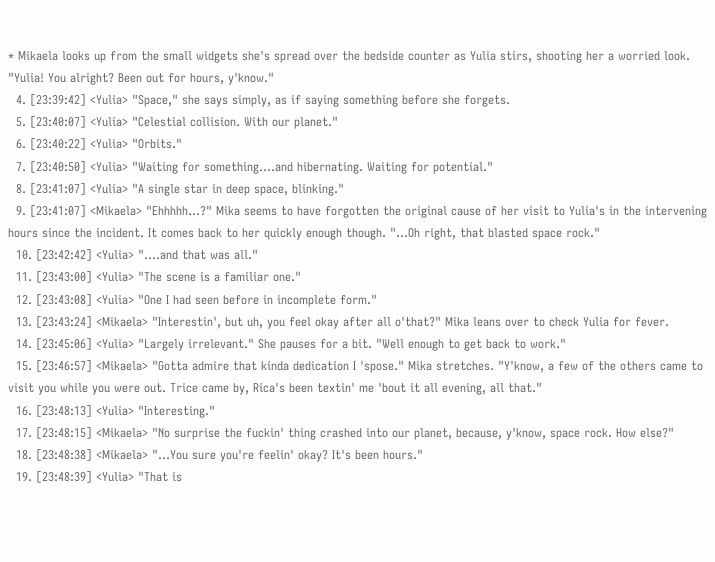* Mikaela looks up from the small widgets she's spread over the bedside counter as Yulia stirs, shooting her a worried look. "Yulia! You alright? Been out for hours, y'know."
  4. [23:39:42] <Yulia> "Space," she says simply, as if saying something before she forgets.
  5. [23:40:07] <Yulia> "Celestial collision. With our planet."
  6. [23:40:22] <Yulia> "Orbits."
  7. [23:40:50] <Yulia> "Waiting for something....and hibernating. Waiting for potential."
  8. [23:41:07] <Yulia> "A single star in deep space, blinking."
  9. [23:41:07] <Mikaela> "Ehhhhh...?" Mika seems to have forgotten the original cause of her visit to Yulia's in the intervening hours since the incident. It comes back to her quickly enough though. "...Oh right, that blasted space rock."
  10. [23:42:42] <Yulia> "....and that was all."
  11. [23:43:00] <Yulia> "The scene is a familiar one."
  12. [23:43:08] <Yulia> "One I had seen before in incomplete form."
  13. [23:43:24] <Mikaela> "Interestin', but uh, you feel okay after all o'that?" Mika leans over to check Yulia for fever.
  14. [23:45:06] <Yulia> "Largely irrelevant." She pauses for a bit. "Well enough to get back to work."
  15. [23:46:57] <Mikaela> "Gotta admire that kinda dedication I 'spose." Mika stretches. "Y'know, a few of the others came to visit you while you were out. Trice came by, Rica's been textin' me 'bout it all evening, all that."
  16. [23:48:13] <Yulia> "Interesting."
  17. [23:48:15] <Mikaela> "No surprise the fuckin' thing crashed into our planet, because, y'know, space rock. How else?"
  18. [23:48:38] <Mikaela> "...You sure you're feelin' okay? It's been hours."
  19. [23:48:39] <Yulia> "That is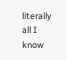literally all I know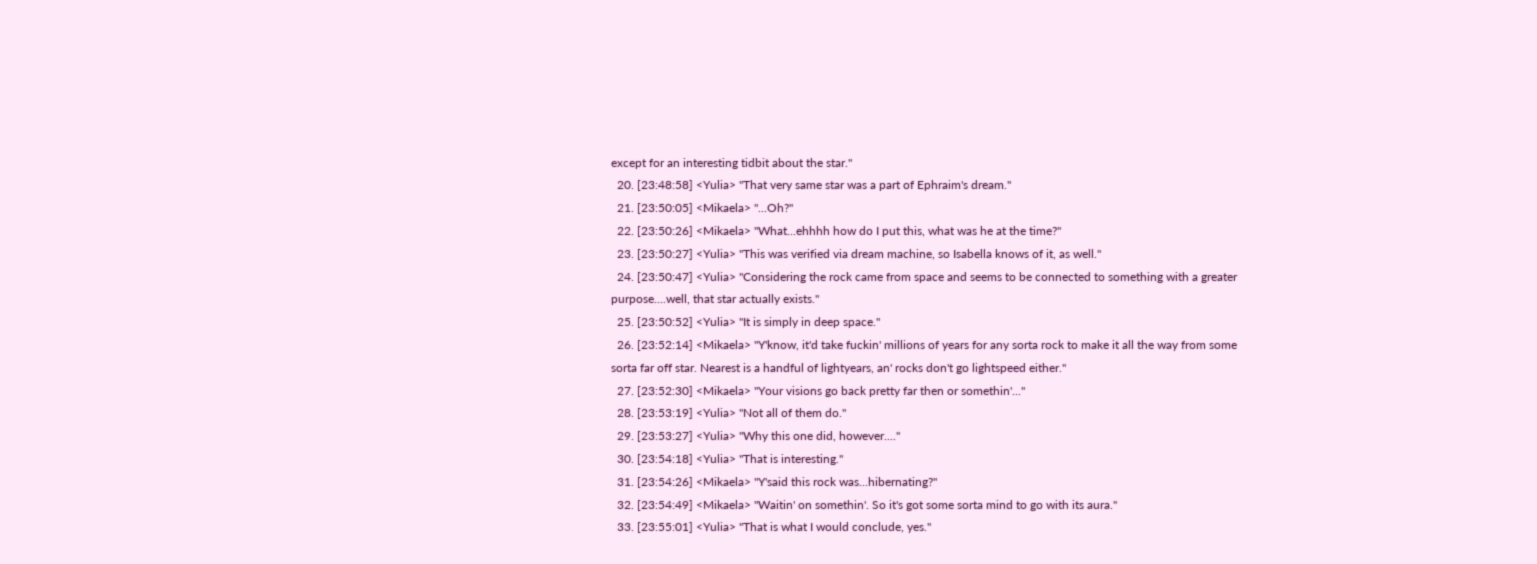except for an interesting tidbit about the star."
  20. [23:48:58] <Yulia> "That very same star was a part of Ephraim's dream."
  21. [23:50:05] <Mikaela> "...Oh?"
  22. [23:50:26] <Mikaela> "What...ehhhh how do I put this, what was he at the time?"
  23. [23:50:27] <Yulia> "This was verified via dream machine, so Isabella knows of it, as well."
  24. [23:50:47] <Yulia> "Considering the rock came from space and seems to be connected to something with a greater purpose....well, that star actually exists."
  25. [23:50:52] <Yulia> "It is simply in deep space."
  26. [23:52:14] <Mikaela> "Y'know, it'd take fuckin' millions of years for any sorta rock to make it all the way from some sorta far off star. Nearest is a handful of lightyears, an' rocks don't go lightspeed either."
  27. [23:52:30] <Mikaela> "Your visions go back pretty far then or somethin'..."
  28. [23:53:19] <Yulia> "Not all of them do."
  29. [23:53:27] <Yulia> "Why this one did, however...."
  30. [23:54:18] <Yulia> "That is interesting."
  31. [23:54:26] <Mikaela> "Y'said this rock was...hibernating?"
  32. [23:54:49] <Mikaela> "Waitin' on somethin'. So it's got some sorta mind to go with its aura."
  33. [23:55:01] <Yulia> "That is what I would conclude, yes."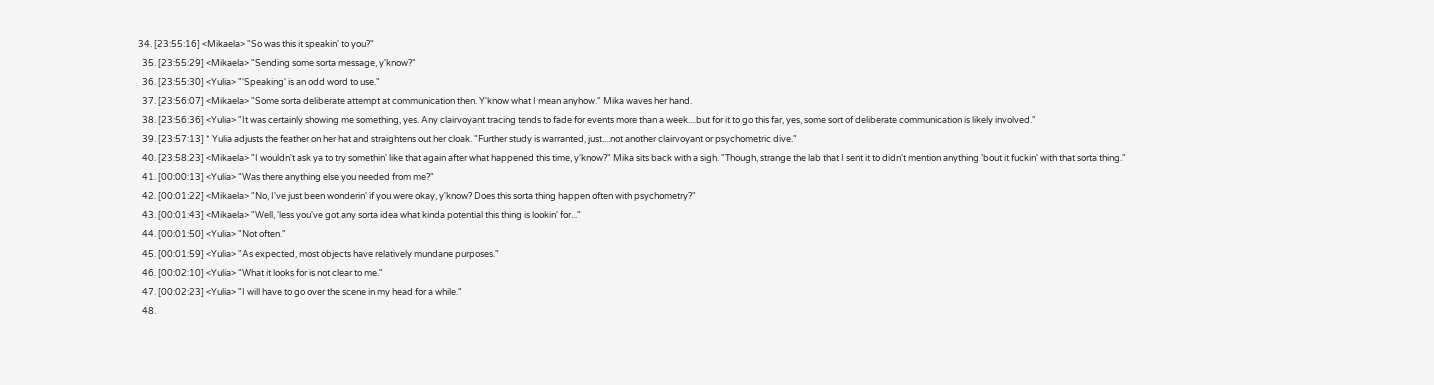34. [23:55:16] <Mikaela> "So was this it speakin' to you?"
  35. [23:55:29] <Mikaela> "Sending some sorta message, y'know?"
  36. [23:55:30] <Yulia> "'Speaking' is an odd word to use."
  37. [23:56:07] <Mikaela> "Some sorta deliberate attempt at communication then. Y'know what I mean anyhow." Mika waves her hand.
  38. [23:56:36] <Yulia> "It was certainly showing me something, yes. Any clairvoyant tracing tends to fade for events more than a week....but for it to go this far, yes, some sort of deliberate communication is likely involved."
  39. [23:57:13] * Yulia adjusts the feather on her hat and straightens out her cloak. "Further study is warranted, just....not another clairvoyant or psychometric dive."
  40. [23:58:23] <Mikaela> "I wouldn't ask ya to try somethin' like that again after what happened this time, y'know?" Mika sits back with a sigh. "Though, strange the lab that I sent it to didn't mention anything 'bout it fuckin' with that sorta thing."
  41. [00:00:13] <Yulia> "Was there anything else you needed from me?"
  42. [00:01:22] <Mikaela> "No, I've just been wonderin' if you were okay, y'know? Does this sorta thing happen often with psychometry?"
  43. [00:01:43] <Mikaela> "Well, 'less you've got any sorta idea what kinda potential this thing is lookin' for..."
  44. [00:01:50] <Yulia> "Not often."
  45. [00:01:59] <Yulia> "As expected, most objects have relatively mundane purposes."
  46. [00:02:10] <Yulia> "What it looks for is not clear to me."
  47. [00:02:23] <Yulia> "I will have to go over the scene in my head for a while."
  48.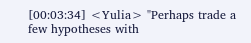[00:03:34] <Yulia> "Perhaps trade a few hypotheses with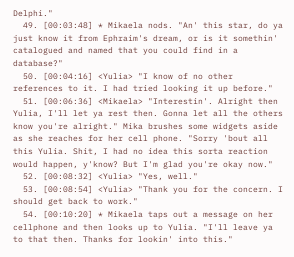Delphi."
  49. [00:03:48] * Mikaela nods. "An' this star, do ya just know it from Ephraim's dream, or is it somethin' catalogued and named that you could find in a database?"
  50. [00:04:16] <Yulia> "I know of no other references to it. I had tried looking it up before."
  51. [00:06:36] <Mikaela> "Interestin'. Alright then Yulia, I'll let ya rest then. Gonna let all the others know you're alright." Mika brushes some widgets aside as she reaches for her cell phone. "Sorry 'bout all this Yulia. Shit, I had no idea this sorta reaction would happen, y'know? But I'm glad you're okay now."
  52. [00:08:32] <Yulia> "Yes, well."
  53. [00:08:54] <Yulia> "Thank you for the concern. I should get back to work."
  54. [00:10:20] * Mikaela taps out a message on her cellphone and then looks up to Yulia. "I'll leave ya to that then. Thanks for lookin' into this."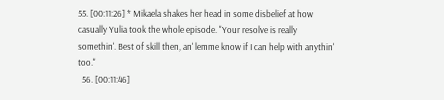55. [00:11:26] * Mikaela shakes her head in some disbelief at how casually Yulia took the whole episode. "Your resolve is really somethin'. Best of skill then, an' lemme know if I can help with anythin' too."
  56. [00:11:46]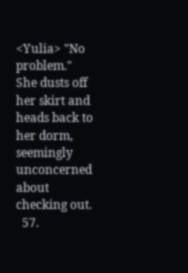<Yulia> "No problem." She dusts off her skirt and heads back to her dorm, seemingly unconcerned about checking out.
  57.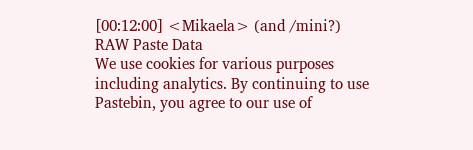[00:12:00] <Mikaela> (and /mini?)
RAW Paste Data
We use cookies for various purposes including analytics. By continuing to use Pastebin, you agree to our use of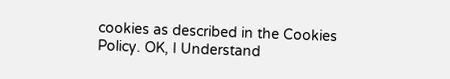cookies as described in the Cookies Policy. OK, I Understand